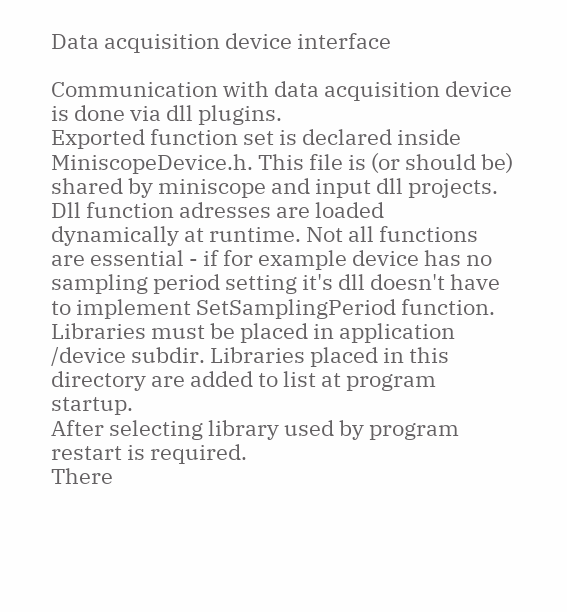Data acquisition device interface

Communication with data acquisition device is done via dll plugins.
Exported function set is declared inside MiniscopeDevice.h. This file is (or should be) shared by miniscope and input dll projects. Dll function adresses are loaded dynamically at runtime. Not all functions are essential - if for example device has no sampling period setting it's dll doesn't have to implement SetSamplingPeriod function.
Libraries must be placed in application /device subdir. Libraries placed in this directory are added to list at program startup.
After selecting library used by program restart is required.
There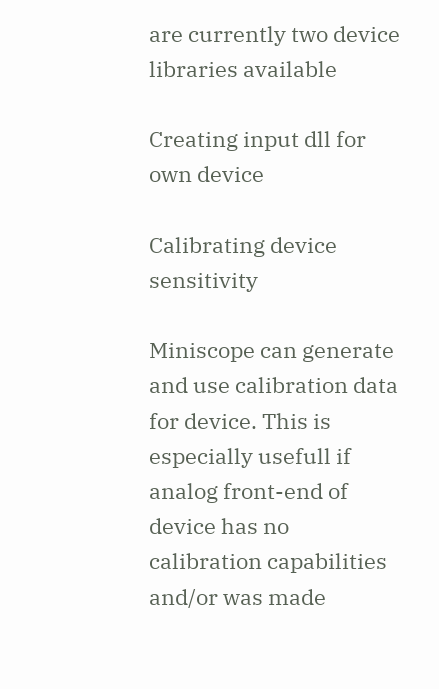are currently two device libraries available

Creating input dll for own device

Calibrating device sensitivity

Miniscope can generate and use calibration data for device. This is especially usefull if analog front-end of device has no calibration capabilities and/or was made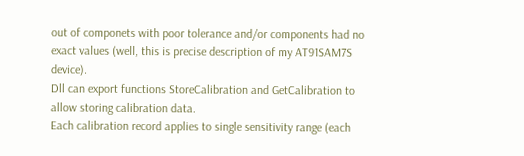out of componets with poor tolerance and/or components had no exact values (well, this is precise description of my AT91SAM7S device).
Dll can export functions StoreCalibration and GetCalibration to allow storing calibration data.
Each calibration record applies to single sensitivity range (each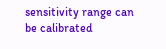sensitivity range can be calibrated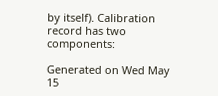by itself). Calibration record has two components:

Generated on Wed May 15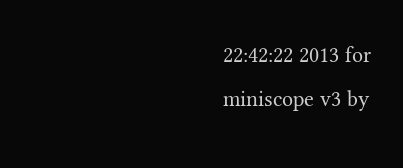22:42:22 2013 for miniscope v3 by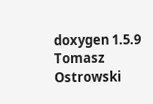doxygen 1.5.9
Tomasz Ostrowski